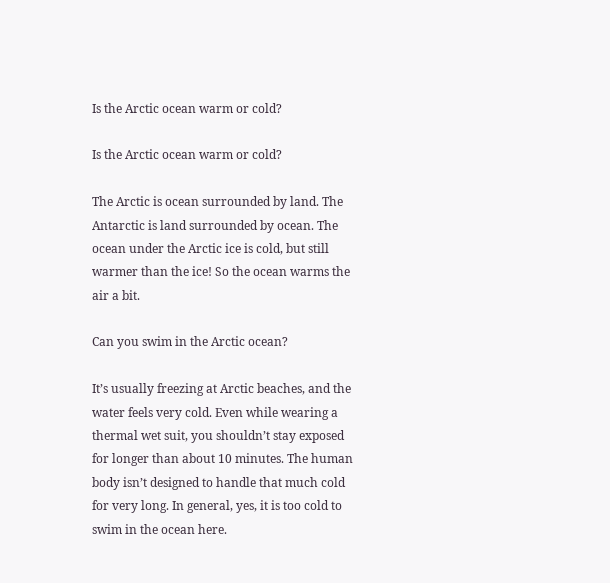Is the Arctic ocean warm or cold?

Is the Arctic ocean warm or cold?

The Arctic is ocean surrounded by land. The Antarctic is land surrounded by ocean. The ocean under the Arctic ice is cold, but still warmer than the ice! So the ocean warms the air a bit.

Can you swim in the Arctic ocean?

It’s usually freezing at Arctic beaches, and the water feels very cold. Even while wearing a thermal wet suit, you shouldn’t stay exposed for longer than about 10 minutes. The human body isn’t designed to handle that much cold for very long. In general, yes, it is too cold to swim in the ocean here.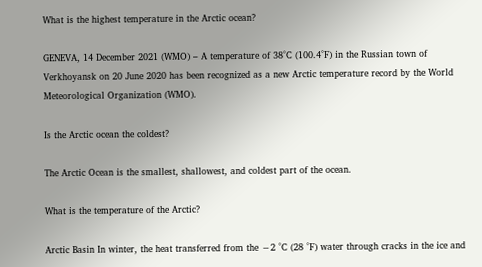What is the highest temperature in the Arctic ocean?

GENEVA, 14 December 2021 (WMO) – A temperature of 38°C (100.4°F) in the Russian town of Verkhoyansk on 20 June 2020 has been recognized as a new Arctic temperature record by the World Meteorological Organization (WMO).

Is the Arctic ocean the coldest?

The Arctic Ocean is the smallest, shallowest, and coldest part of the ocean.

What is the temperature of the Arctic?

Arctic Basin In winter, the heat transferred from the −2 °C (28 °F) water through cracks in the ice and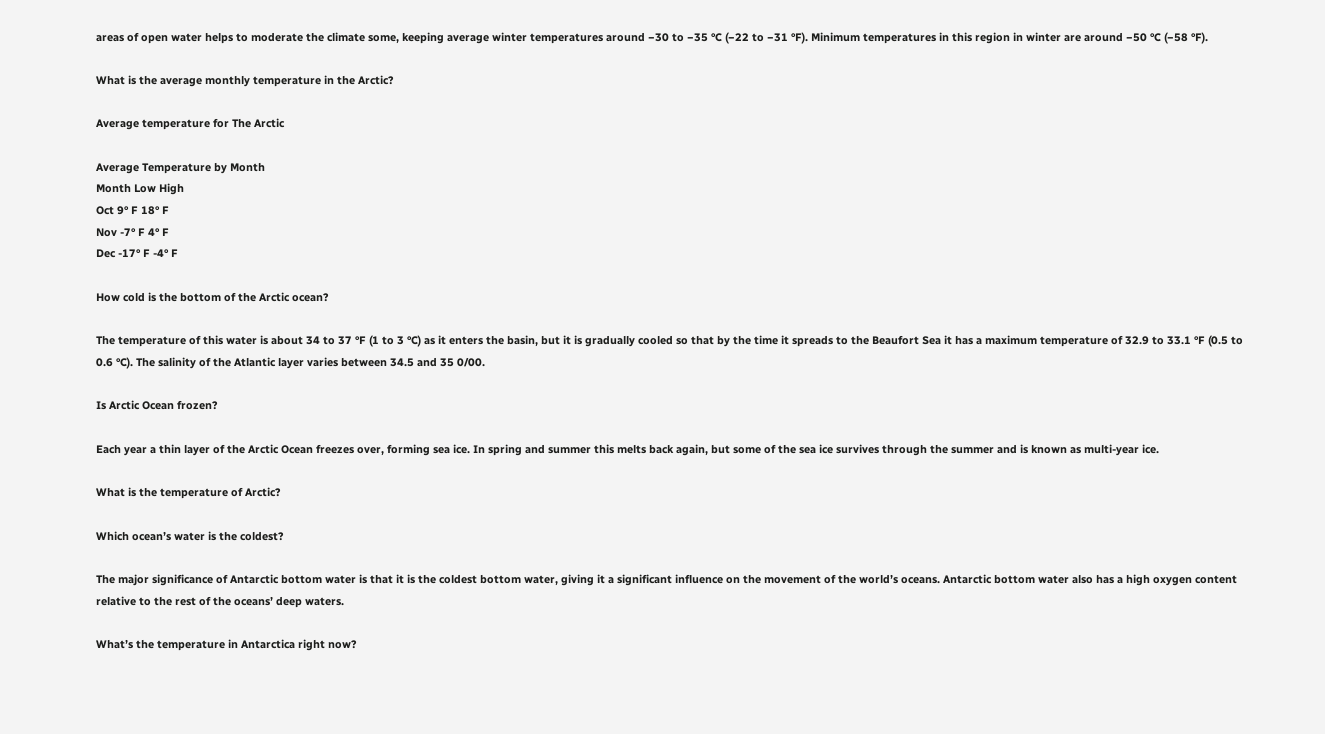areas of open water helps to moderate the climate some, keeping average winter temperatures around −30 to −35 °C (−22 to −31 °F). Minimum temperatures in this region in winter are around −50 °C (−58 °F).

What is the average monthly temperature in the Arctic?

Average temperature for The Arctic

Average Temperature by Month
Month Low High
Oct 9° F 18° F
Nov -7° F 4° F
Dec -17° F -4° F

How cold is the bottom of the Arctic ocean?

The temperature of this water is about 34 to 37 °F (1 to 3 °C) as it enters the basin, but it is gradually cooled so that by the time it spreads to the Beaufort Sea it has a maximum temperature of 32.9 to 33.1 °F (0.5 to 0.6 °C). The salinity of the Atlantic layer varies between 34.5 and 35 0/00.

Is Arctic Ocean frozen?

Each year a thin layer of the Arctic Ocean freezes over, forming sea ice. In spring and summer this melts back again, but some of the sea ice survives through the summer and is known as multi-year ice.

What is the temperature of Arctic?

Which ocean’s water is the coldest?

The major significance of Antarctic bottom water is that it is the coldest bottom water, giving it a significant influence on the movement of the world’s oceans. Antarctic bottom water also has a high oxygen content relative to the rest of the oceans’ deep waters.

What’s the temperature in Antarctica right now?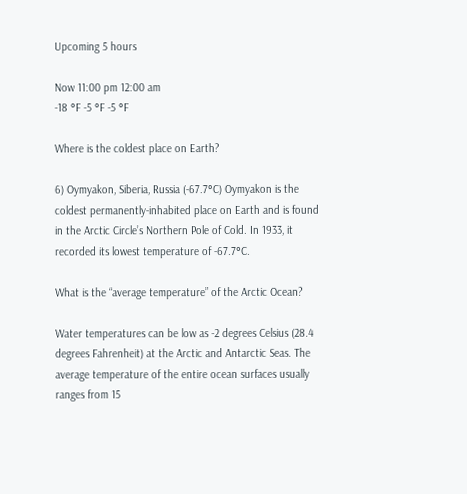Upcoming 5 hours

Now 11:00 pm 12:00 am
-18 °F -5 °F -5 °F

Where is the coldest place on Earth?

6) Oymyakon, Siberia, Russia (-67.7°C) Oymyakon is the coldest permanently-inhabited place on Earth and is found in the Arctic Circle’s Northern Pole of Cold. In 1933, it recorded its lowest temperature of -67.7°C.

What is the “average temperature” of the Arctic Ocean?

Water temperatures can be low as -2 degrees Celsius (28.4 degrees Fahrenheit) at the Arctic and Antarctic Seas. The average temperature of the entire ocean surfaces usually ranges from 15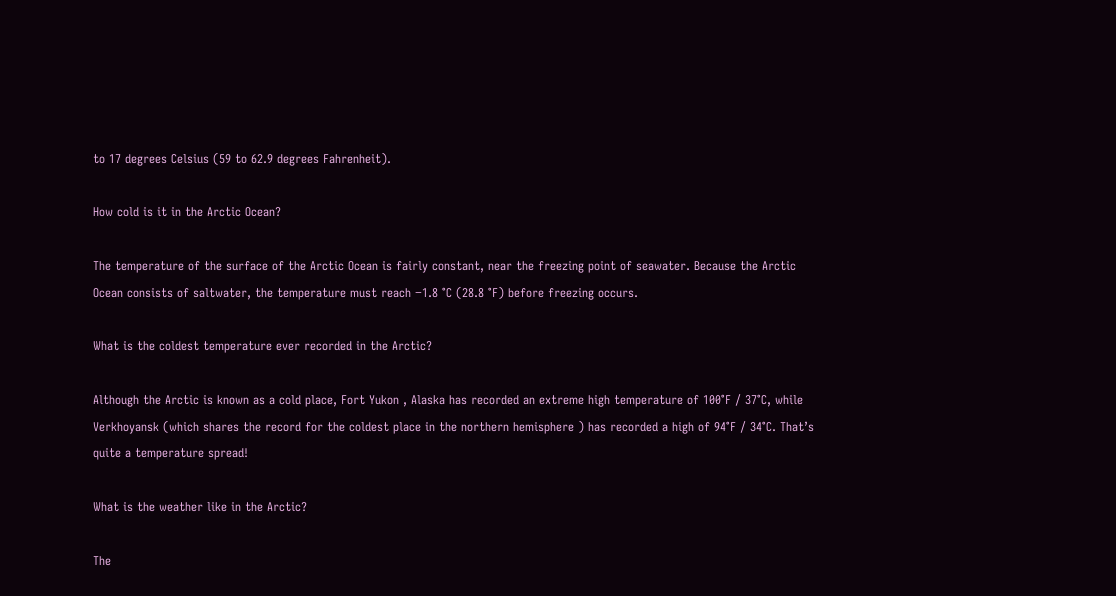to 17 degrees Celsius (59 to 62.9 degrees Fahrenheit).

How cold is it in the Arctic Ocean?

The temperature of the surface of the Arctic Ocean is fairly constant, near the freezing point of seawater. Because the Arctic Ocean consists of saltwater, the temperature must reach −1.8 °C (28.8 °F) before freezing occurs.

What is the coldest temperature ever recorded in the Arctic?

Although the Arctic is known as a cold place, Fort Yukon , Alaska has recorded an extreme high temperature of 100°F / 37°C, while Verkhoyansk (which shares the record for the coldest place in the northern hemisphere ) has recorded a high of 94°F / 34°C. That’s quite a temperature spread!

What is the weather like in the Arctic?

The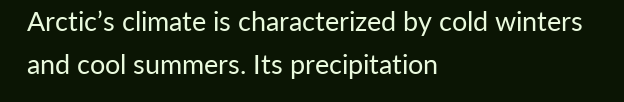Arctic’s climate is characterized by cold winters and cool summers. Its precipitation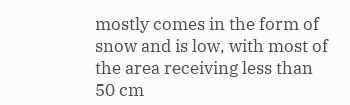mostly comes in the form of snow and is low, with most of the area receiving less than 50 cm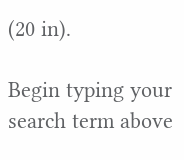(20 in).

Begin typing your search term above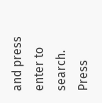and press enter to search. Press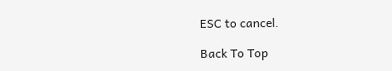ESC to cancel.

Back To Top